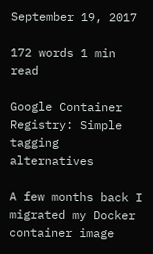September 19, 2017

172 words 1 min read

Google Container Registry: Simple tagging alternatives

A few months back I migrated my Docker container image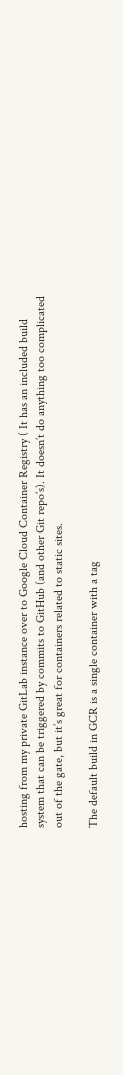hosting from my private GitLab instance over to Google Cloud Container Registry ( It has an included build system that can be triggered by commits to GitHub (and other Git repo’s). It doesn’t do anything too complicated out of the gate, but it’s great for containers related to static sites.

The default build in GCR is a single container with a tag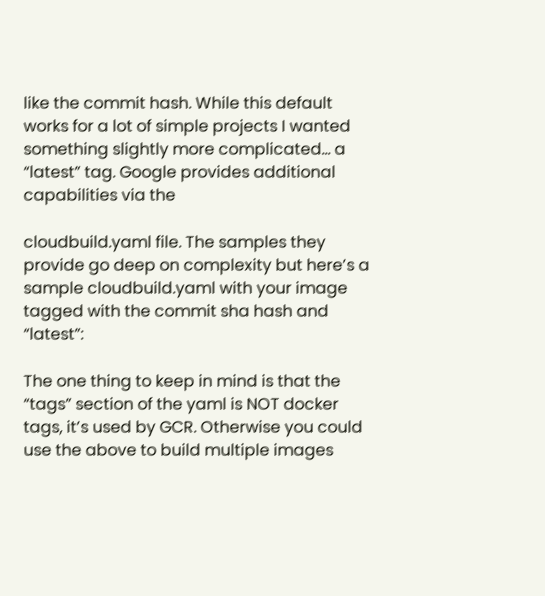like the commit hash. While this default works for a lot of simple projects I wanted something slightly more complicated… a “latest” tag. Google provides additional capabilities via the

cloudbuild.yaml file. The samples they provide go deep on complexity but here’s a sample cloudbuild.yaml with your image tagged with the commit sha hash and “latest”:

The one thing to keep in mind is that the “tags” section of the yaml is NOT docker tags, it’s used by GCR. Otherwise you could use the above to build multiple images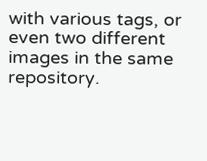with various tags, or even two different images in the same repository.